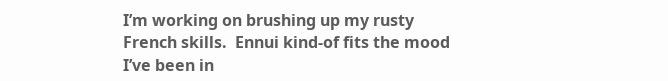I’m working on brushing up my rusty French skills.  Ennui kind-of fits the mood I’ve been in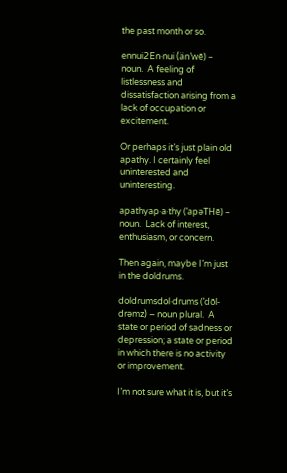the past month or so.

ennui2En·nui (änˈwē) – noun.  A feeling of listlessness and dissatisfaction arising from a lack of occupation or excitement.

Or perhaps it’s just plain old apathy. I certainly feel uninterested and uninteresting.

apathyap·a·thy (ˈapəTHē) – noun.  Lack of interest, enthusiasm, or concern.

Then again, maybe I’m just in the doldrums.

doldrumsdol·drums (ˈdōl-drəmz) – noun plural.  A state or period of sadness or depression; a state or period in which there is no activity or improvement.

I’m not sure what it is, but it’s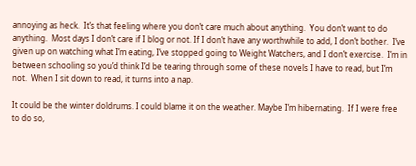annoying as heck.  It’s that feeling where you don’t care much about anything.  You don’t want to do anything.  Most days I don’t care if I blog or not. If I don’t have any worthwhile to add, I don’t bother.  I’ve given up on watching what I’m eating, I’ve stopped going to Weight Watchers, and I don’t exercise.  I’m in between schooling so you’d think I’d be tearing through some of these novels I have to read, but I’m not.  When I sit down to read, it turns into a nap.

It could be the winter doldrums. I could blame it on the weather. Maybe I’m hibernating.  If I were free to do so,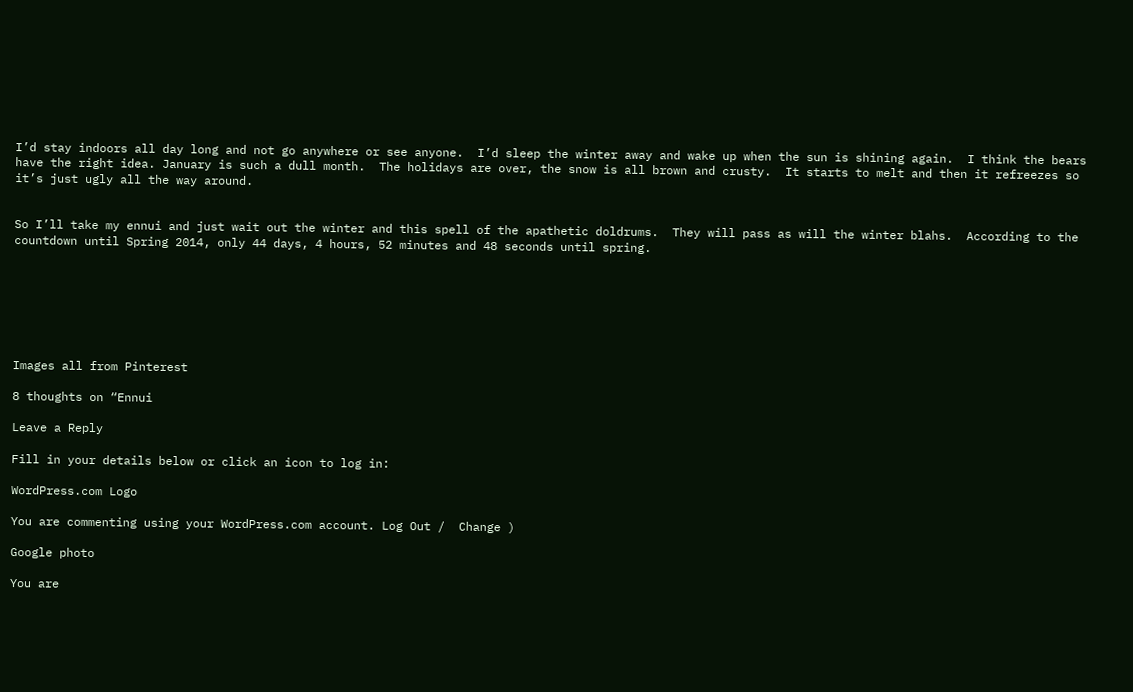I’d stay indoors all day long and not go anywhere or see anyone.  I’d sleep the winter away and wake up when the sun is shining again.  I think the bears have the right idea. January is such a dull month.  The holidays are over, the snow is all brown and crusty.  It starts to melt and then it refreezes so it’s just ugly all the way around.


So I’ll take my ennui and just wait out the winter and this spell of the apathetic doldrums.  They will pass as will the winter blahs.  According to the countdown until Spring 2014, only 44 days, 4 hours, 52 minutes and 48 seconds until spring.







Images all from Pinterest

8 thoughts on “Ennui

Leave a Reply

Fill in your details below or click an icon to log in:

WordPress.com Logo

You are commenting using your WordPress.com account. Log Out /  Change )

Google photo

You are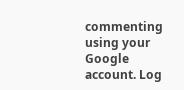commenting using your Google account. Log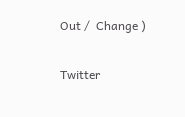Out /  Change )

Twitter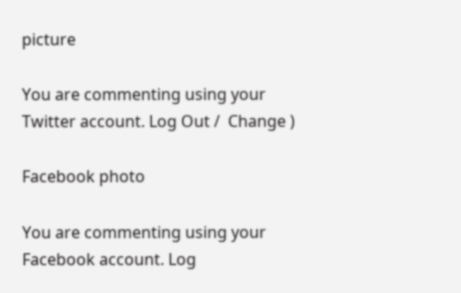picture

You are commenting using your Twitter account. Log Out /  Change )

Facebook photo

You are commenting using your Facebook account. Log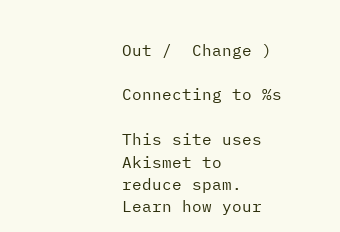Out /  Change )

Connecting to %s

This site uses Akismet to reduce spam. Learn how your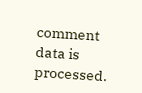comment data is processed.